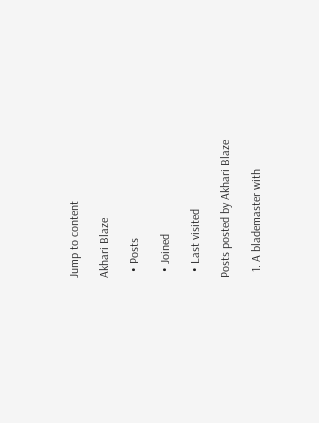Jump to content

Akhari Blaze

  • Posts

  • Joined

  • Last visited

Posts posted by Akhari Blaze

  1. A blademaster with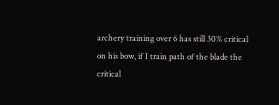archery training over 6 has still 30% critical on his bow, if I train path of the blade the critical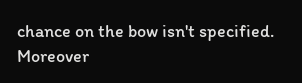chance on the bow isn't specified. Moreover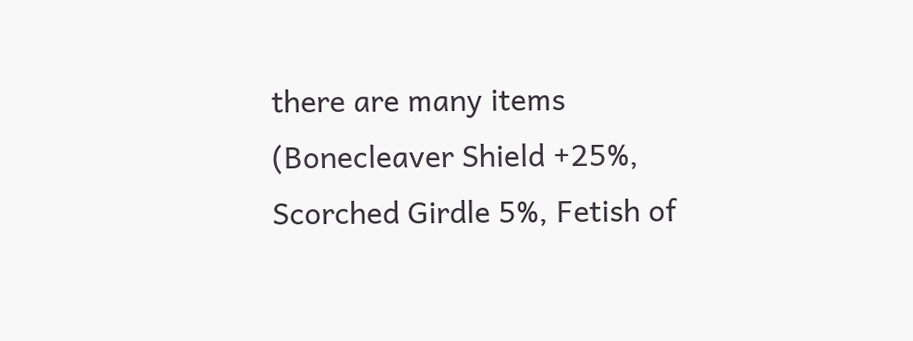there are many items (Bonecleaver Shield +25%, Scorched Girdle 5%, Fetish of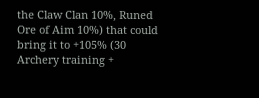the Claw Clan 10%, Runed Ore of Aim 10%) that could bring it to +105% (30 Archery training +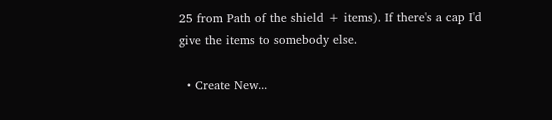25 from Path of the shield + items). If there's a cap I'd give the items to somebody else.

  • Create New...